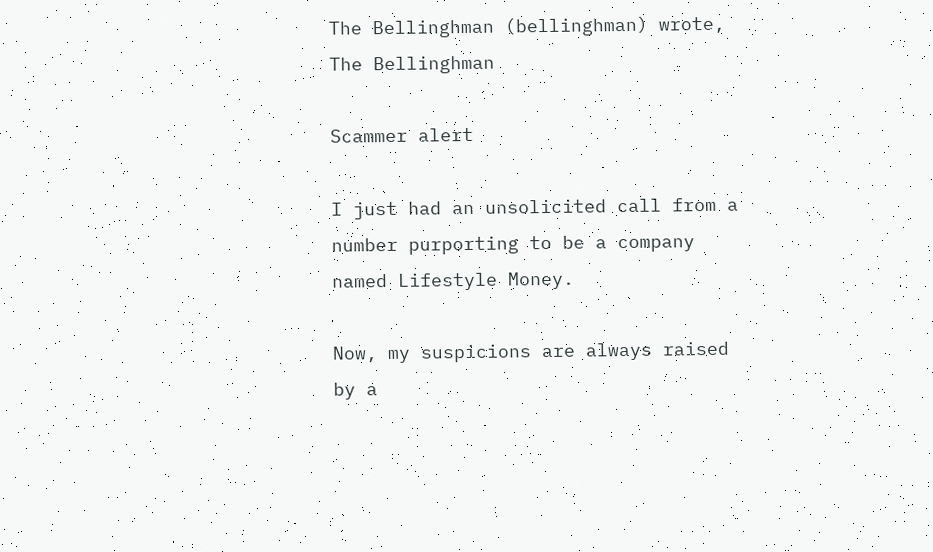The Bellinghman (bellinghman) wrote,
The Bellinghman

Scammer alert

I just had an unsolicited call from a number purporting to be a company named Lifestyle Money.

Now, my suspicions are always raised by a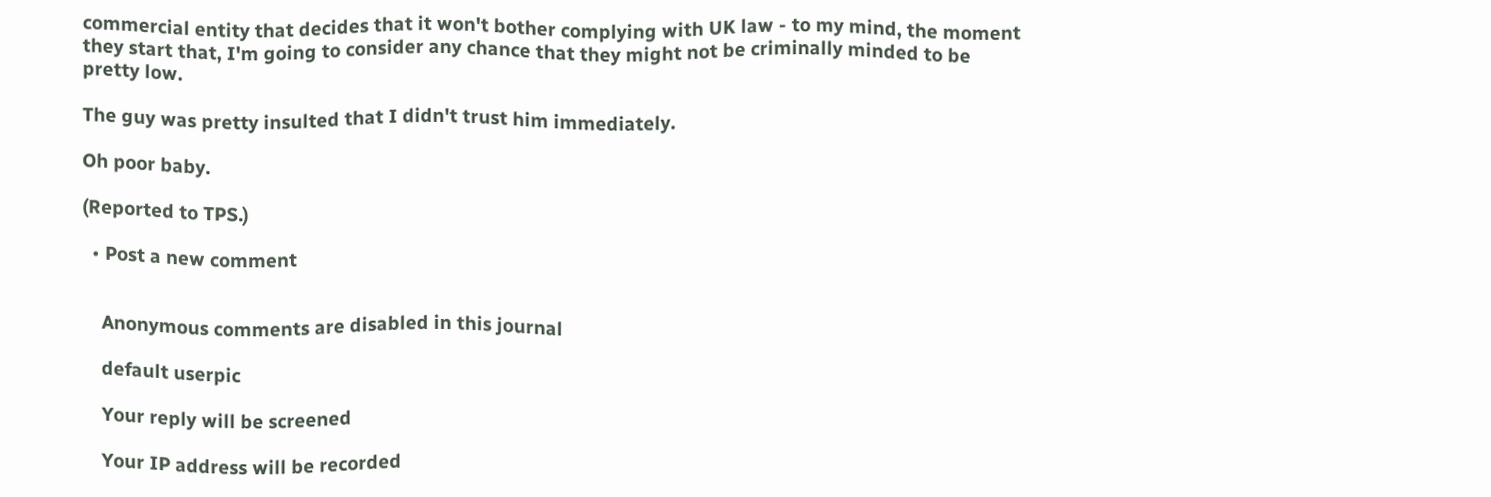commercial entity that decides that it won't bother complying with UK law - to my mind, the moment they start that, I'm going to consider any chance that they might not be criminally minded to be pretty low.

The guy was pretty insulted that I didn't trust him immediately.

Oh poor baby.

(Reported to TPS.)

  • Post a new comment


    Anonymous comments are disabled in this journal

    default userpic

    Your reply will be screened

    Your IP address will be recorded